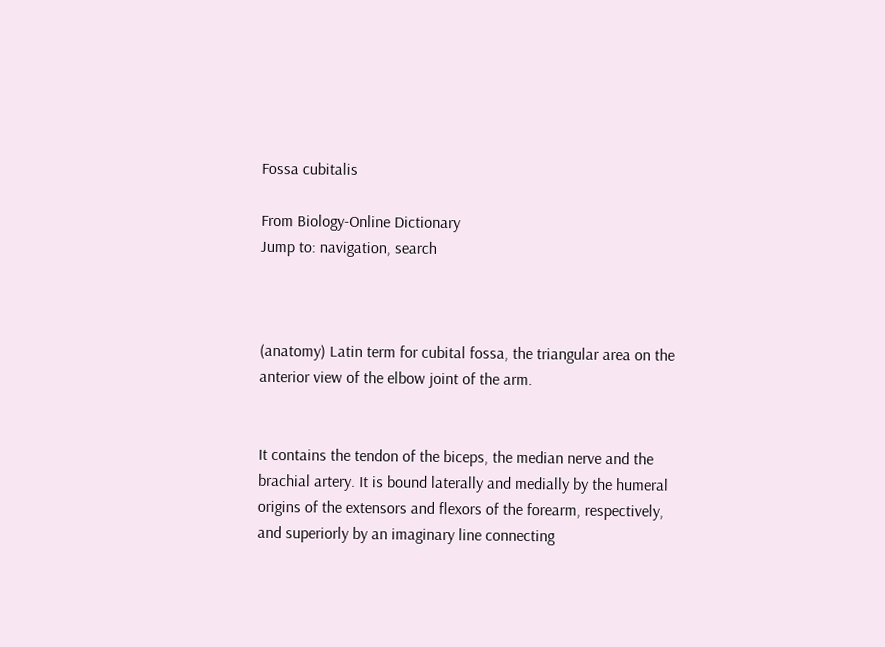Fossa cubitalis

From Biology-Online Dictionary
Jump to: navigation, search



(anatomy) Latin term for cubital fossa, the triangular area on the anterior view of the elbow joint of the arm.


It contains the tendon of the biceps, the median nerve and the brachial artery. It is bound laterally and medially by the humeral origins of the extensors and flexors of the forearm, respectively, and superiorly by an imaginary line connecting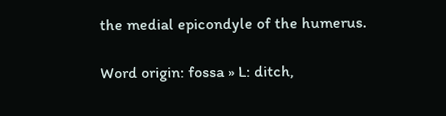the medial epicondyle of the humerus.

Word origin: fossa » L: ditch,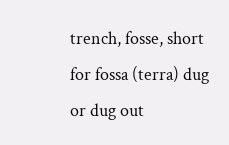trench, fosse, short for fossa (terra) dug or dug out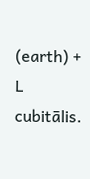(earth) + L cubitālis.